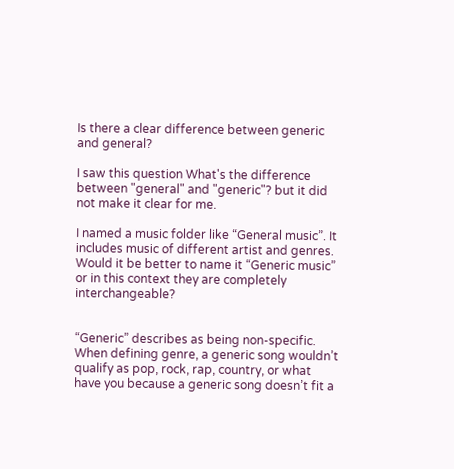Is there a clear difference between generic and general?

I saw this question What's the difference between "general" and "generic"? but it did not make it clear for me.

I named a music folder like “General music”. It includes music of different artist and genres. Would it be better to name it “Generic music” or in this context they are completely interchangeable?


“Generic” describes as being non-specific. When defining genre, a generic song wouldn’t qualify as pop, rock, rap, country, or what have you because a generic song doesn’t fit a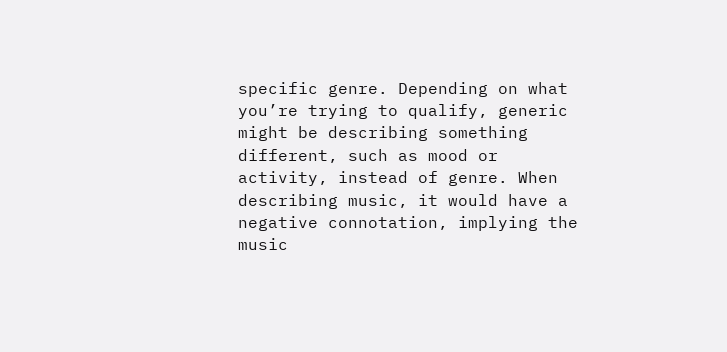specific genre. Depending on what you’re trying to qualify, generic might be describing something different, such as mood or activity, instead of genre. When describing music, it would have a negative connotation, implying the music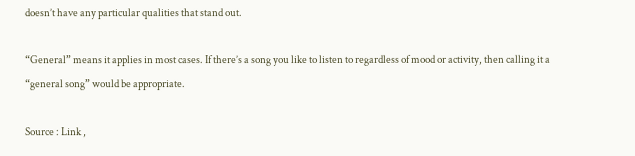doesn’t have any particular qualities that stand out.

“General” means it applies in most cases. If there’s a song you like to listen to regardless of mood or activity, then calling it a “general song” would be appropriate.

Source : Link ,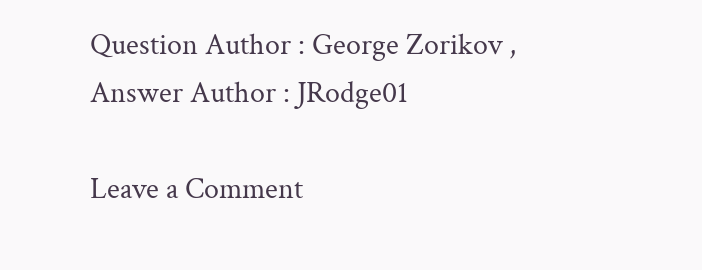Question Author : George Zorikov , Answer Author : JRodge01

Leave a Comment